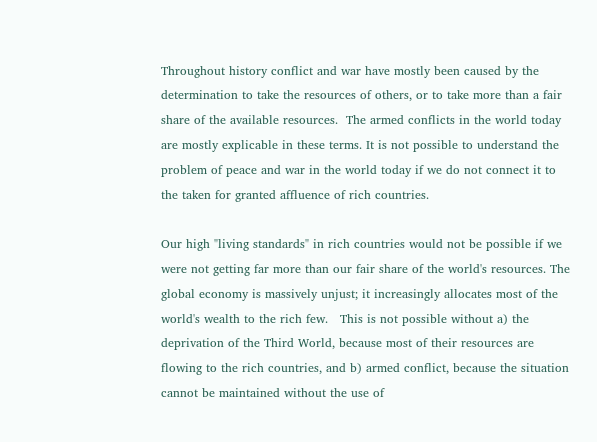Throughout history conflict and war have mostly been caused by the determination to take the resources of others, or to take more than a fair share of the available resources.  The armed conflicts in the world today are mostly explicable in these terms. It is not possible to understand the problem of peace and war in the world today if we do not connect it to the taken for granted affluence of rich countries.

Our high "living standards" in rich countries would not be possible if we were not getting far more than our fair share of the world's resources. The global economy is massively unjust; it increasingly allocates most of the world's wealth to the rich few.   This is not possible without a) the deprivation of the Third World, because most of their resources are flowing to the rich countries, and b) armed conflict, because the situation cannot be maintained without the use of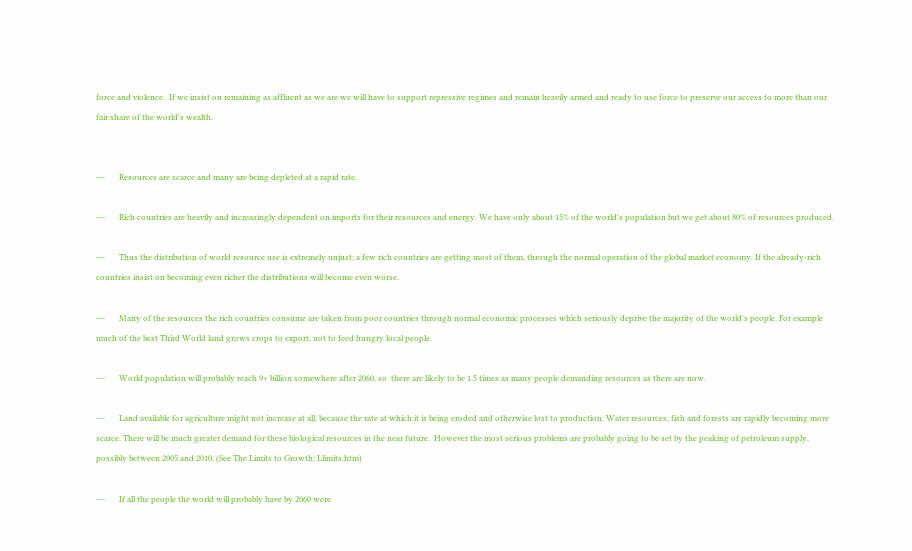force and violence.  If we insist on remaining as affluent as we are we will have to support repressive regimes and remain heavily armed and ready to use force to preserve our access to more than our fair share of the world's wealth.


---       Resources are scarce and many are being depleted at a rapid rate.

---       Rich countries are heavily and increasingly dependent on imports for their resources and energy. We have only about 15% of the world's population but we get about 80% of resources produced.

---       Thus the distribution of world resource use is extremely unjust; a few rich countries are getting most of them, through the normal operation of the global market economy. If the already-rich countries insist on becoming even richer the distributions will become even worse.

---       Many of the resources the rich countries consume are taken from poor countries through normal economic processes which seriously deprive the majority of the world's people. For example much of the best Third World land grows crops to export, not to feed hungry local people.

---       World population will probably reach 9+ billion somewhere after 2060, so  there are likely to be 1.5 times as many people demanding resources as there are now.

---       Land available for agriculture might not increase at all, because the rate at which it is being eroded and otherwise lost to production. Water resources, fish and forests are rapidly becoming more scarce. There will be much greater demand for these biological resources in the near future.  However the most serious problems are probably going to be set by the peaking of petroleum supply, possibly between 2005 and 2010. (See The Limits to Growth; Llimits.htm)

---       If all the people the world will probably have by 2060 were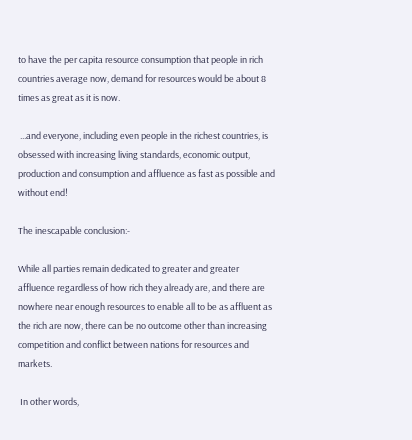to have the per capita resource consumption that people in rich countries average now, demand for resources would be about 8 times as great as it is now.

 ...and everyone, including even people in the richest countries, is obsessed with increasing living standards, economic output, production and consumption and affluence as fast as possible and without end!

The inescapable conclusion:-

While all parties remain dedicated to greater and greater affluence regardless of how rich they already are, and there are nowhere near enough resources to enable all to be as affluent as the rich are now, there can be no outcome other than increasing competition and conflict between nations for resources and markets.

 In other words,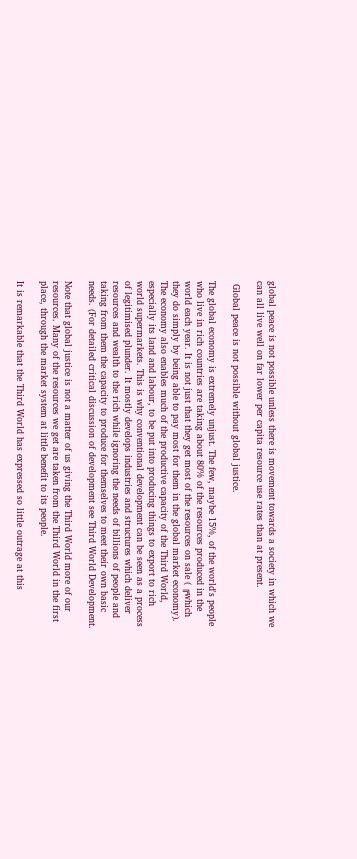global peace is not possible unless there is movement towards a society in which we can all live well on far lower per capita resource use rates than at present.

 Global peace is not possible without global justice.

The global economy is extremely unjust. The few, maybe 15%, of the world's people who live in rich countries are taking about 80% of the resources produced in the world each year. It is not just that they get most of the resources on sale ( ╔which they do simply by being able to pay most for them in the global market economy). The economy also enables much of the productive capacity of the Third World, especially its land and labour, to be put into producing things to export to rich world supermarkets. This is why conventional development can be seen as a process of legitimised plunder. It mostly develops industries and structures which deliver resources and wealth to the rich while ignoring the needs of billions of people and taking from them the capacity to produce for themselves to meet their own basic needs. (For detailed critical discussion of development see Third World Development.

Note that global justice is not a matter of us giving the Third World more of our resources. Many of the resources we get are taken from the Third World in the first place, through the market system at little benefit to its people.

It is remarkable that the Third World has expressed so little outrage at this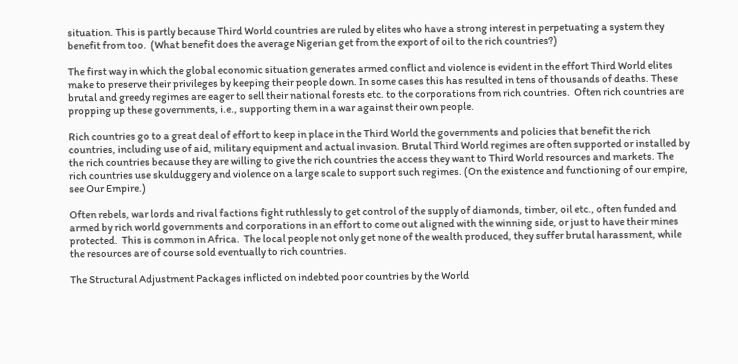situation. This is partly because Third World countries are ruled by elites who have a strong interest in perpetuating a system they benefit from too.  (What benefit does the average Nigerian get from the export of oil to the rich countries?)

The first way in which the global economic situation generates armed conflict and violence is evident in the effort Third World elites make to preserve their privileges by keeping their people down. In some cases this has resulted in tens of thousands of deaths. These brutal and greedy regimes are eager to sell their national forests etc. to the corporations from rich countries.  Often rich countries are propping up these governments, i.e., supporting them in a war against their own people.

Rich countries go to a great deal of effort to keep in place in the Third World the governments and policies that benefit the rich countries, including use of aid, military equipment and actual invasion. Brutal Third World regimes are often supported or installed by the rich countries because they are willing to give the rich countries the access they want to Third World resources and markets. The rich countries use skulduggery and violence on a large scale to support such regimes. (On the existence and functioning of our empire, see Our Empire.)

Often rebels, war lords and rival factions fight ruthlessly to get control of the supply of diamonds, timber, oil etc., often funded and armed by rich world governments and corporations in an effort to come out aligned with the winning side, or just to have their mines protected.  This is common in Africa.  The local people not only get none of the wealth produced, they suffer brutal harassment, while the resources are of course sold eventually to rich countries.

The Structural Adjustment Packages inflicted on indebted poor countries by the World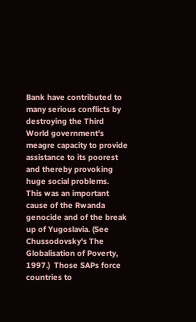Bank have contributed to many serious conflicts by destroying the Third World government's meagre capacity to provide assistance to its poorest and thereby provoking huge social problems.  This was an important cause of the Rwanda genocide and of the break up of Yugoslavia. (See Chussodovsky's The Globalisation of Poverty, 1997.)  Those SAPs force countries to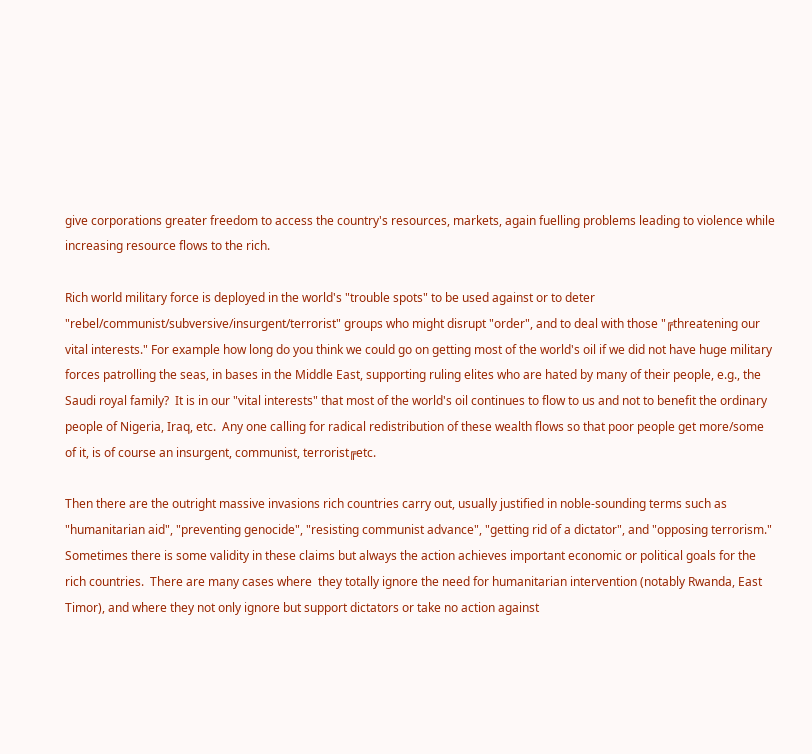give corporations greater freedom to access the country's resources, markets, again fuelling problems leading to violence while increasing resource flows to the rich.

Rich world military force is deployed in the world's "trouble spots" to be used against or to deter "rebel/communist/subversive/insurgent/terrorist" groups who might disrupt "order", and to deal with those "╔threatening our vital interests." For example how long do you think we could go on getting most of the world's oil if we did not have huge military forces patrolling the seas, in bases in the Middle East, supporting ruling elites who are hated by many of their people, e.g., the Saudi royal family?  It is in our "vital interests" that most of the world's oil continues to flow to us and not to benefit the ordinary people of Nigeria, Iraq, etc.  Any one calling for radical redistribution of these wealth flows so that poor people get more/some of it, is of course an insurgent, communist, terrorist╔etc.

Then there are the outright massive invasions rich countries carry out, usually justified in noble-sounding terms such as "humanitarian aid", "preventing genocide", "resisting communist advance", "getting rid of a dictator", and "opposing terrorism."  Sometimes there is some validity in these claims but always the action achieves important economic or political goals for the rich countries.  There are many cases where  they totally ignore the need for humanitarian intervention (notably Rwanda, East Timor), and where they not only ignore but support dictators or take no action against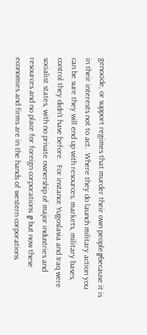genocide, or support regimes that murder their own people╔because it is in their interests not to act.  Where they do launch military action you can be sure they will end up with resources, markets, military bases, control they didn't have before.  For instance Yugoslavia and Iraq were socialist states, with no private ownership of major industries and resources and no place for foreign corporations ╔ but now these economies and firms are in the hands of western corporations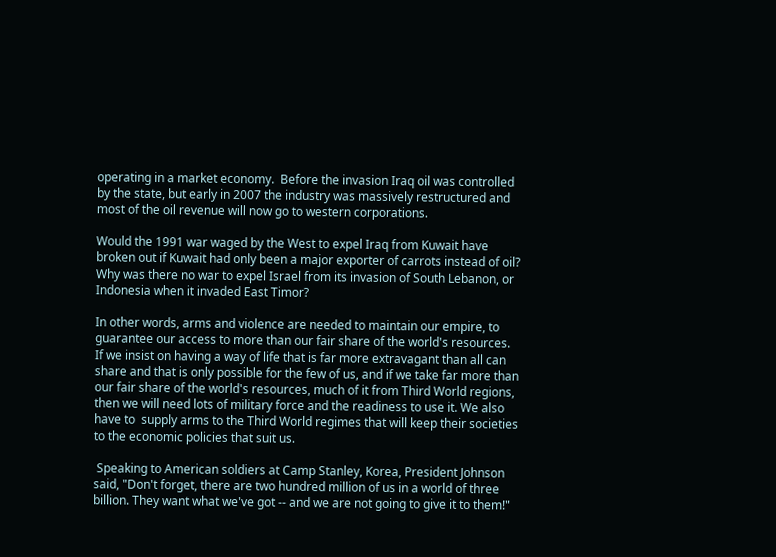operating in a market economy.  Before the invasion Iraq oil was controlled by the state, but early in 2007 the industry was massively restructured and most of the oil revenue will now go to western corporations.

Would the 1991 war waged by the West to expel Iraq from Kuwait have broken out if Kuwait had only been a major exporter of carrots instead of oil? Why was there no war to expel Israel from its invasion of South Lebanon, or Indonesia when it invaded East Timor?

In other words, arms and violence are needed to maintain our empire, to guarantee our access to more than our fair share of the world's resources. If we insist on having a way of life that is far more extravagant than all can share and that is only possible for the few of us, and if we take far more than our fair share of the world's resources, much of it from Third World regions, then we will need lots of military force and the readiness to use it. We also have to  supply arms to the Third World regimes that will keep their societies to the economic policies that suit us.

 Speaking to American soldiers at Camp Stanley, Korea, President Johnson said, "Don't forget, there are two hundred million of us in a world of three billion. They want what we've got -- and we are not going to give it to them!"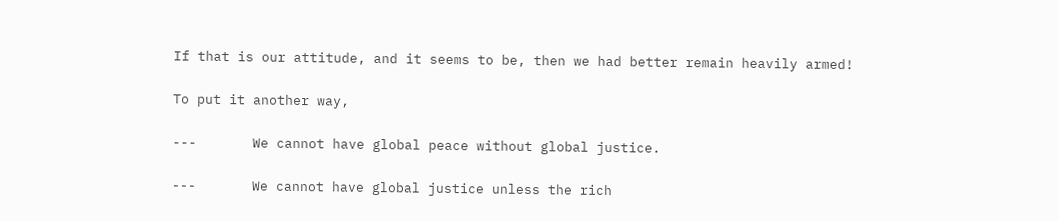If that is our attitude, and it seems to be, then we had better remain heavily armed!

To put it another way,

---       We cannot have global peace without global justice.

---       We cannot have global justice unless the rich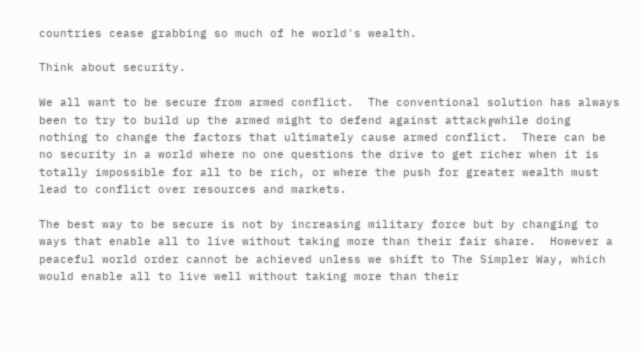countries cease grabbing so much of he world's wealth.

Think about security.

We all want to be secure from armed conflict.  The conventional solution has always been to try to build up the armed might to defend against attack╔while doing nothing to change the factors that ultimately cause armed conflict.  There can be no security in a world where no one questions the drive to get richer when it is totally impossible for all to be rich, or where the push for greater wealth must lead to conflict over resources and markets.

The best way to be secure is not by increasing military force but by changing to ways that enable all to live without taking more than their fair share.  However a peaceful world order cannot be achieved unless we shift to The Simpler Way, which would enable all to live well without taking more than their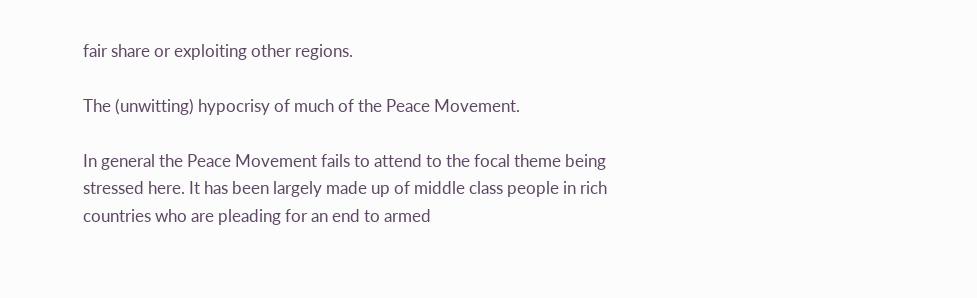fair share or exploiting other regions.

The (unwitting) hypocrisy of much of the Peace Movement.

In general the Peace Movement fails to attend to the focal theme being stressed here. It has been largely made up of middle class people in rich countries who are pleading for an end to armed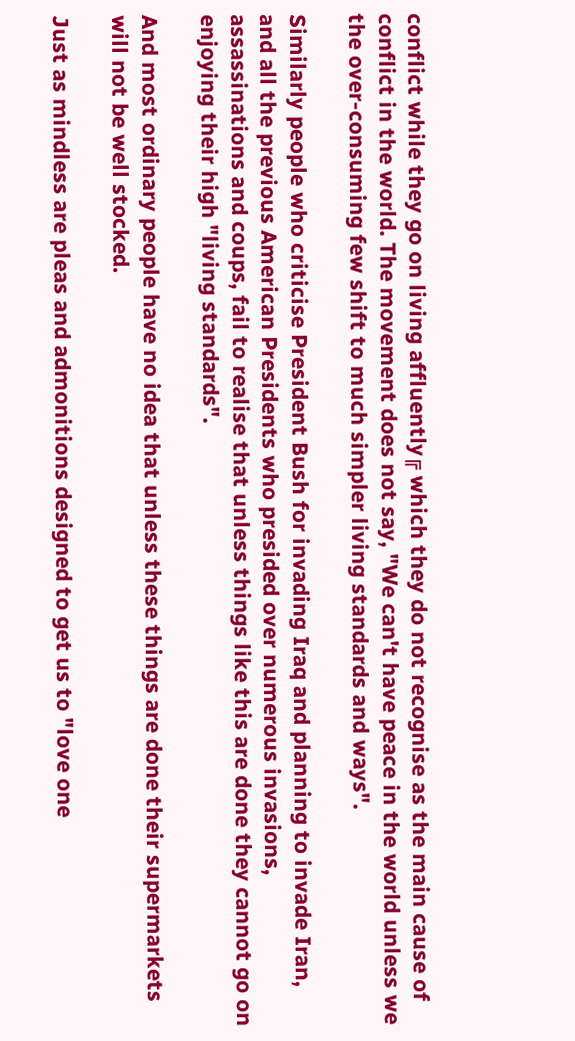conflict while they go on living affluently╔ which they do not recognise as the main cause of conflict in the world. The movement does not say, "We can't have peace in the world unless we the over-consuming few shift to much simpler living standards and ways".

Similarly people who criticise President Bush for invading Iraq and planning to invade Iran, and all the previous American Presidents who presided over numerous invasions, assassinations and coups, fail to realise that unless things like this are done they cannot go on enjoying their high "living standards".

And most ordinary people have no idea that unless these things are done their supermarkets will not be well stocked.

Just as mindless are pleas and admonitions designed to get us to "love one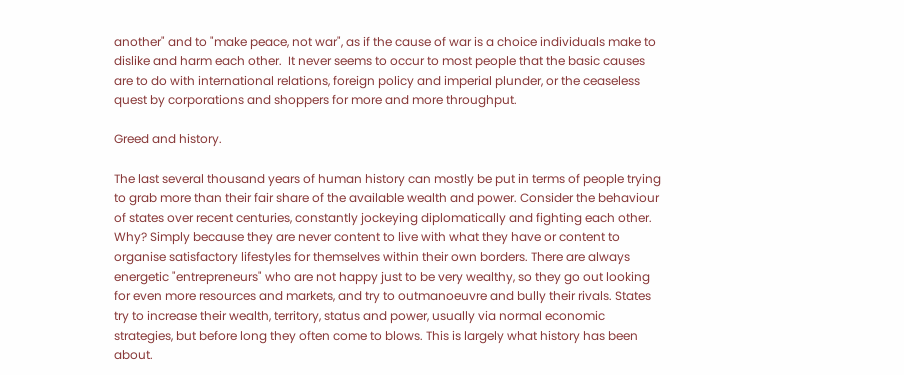another" and to "make peace, not war", as if the cause of war is a choice individuals make to dislike and harm each other.  It never seems to occur to most people that the basic causes are to do with international relations, foreign policy and imperial plunder, or the ceaseless quest by corporations and shoppers for more and more throughput.

Greed and history.

The last several thousand years of human history can mostly be put in terms of people trying to grab more than their fair share of the available wealth and power. Consider the behaviour of states over recent centuries, constantly jockeying diplomatically and fighting each other. Why? Simply because they are never content to live with what they have or content to organise satisfactory lifestyles for themselves within their own borders. There are always energetic "entrepreneurs" who are not happy just to be very wealthy, so they go out looking for even more resources and markets, and try to outmanoeuvre and bully their rivals. States try to increase their wealth, territory, status and power, usually via normal economic strategies, but before long they often come to blows. This is largely what history has been about.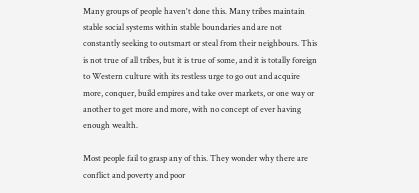Many groups of people haven't done this. Many tribes maintain stable social systems within stable boundaries and are not constantly seeking to outsmart or steal from their neighbours. This is not true of all tribes, but it is true of some, and it is totally foreign to Western culture with its restless urge to go out and acquire more, conquer, build empires and take over markets, or one way or another to get more and more, with no concept of ever having enough wealth.

Most people fail to grasp any of this. They wonder why there are conflict and poverty and poor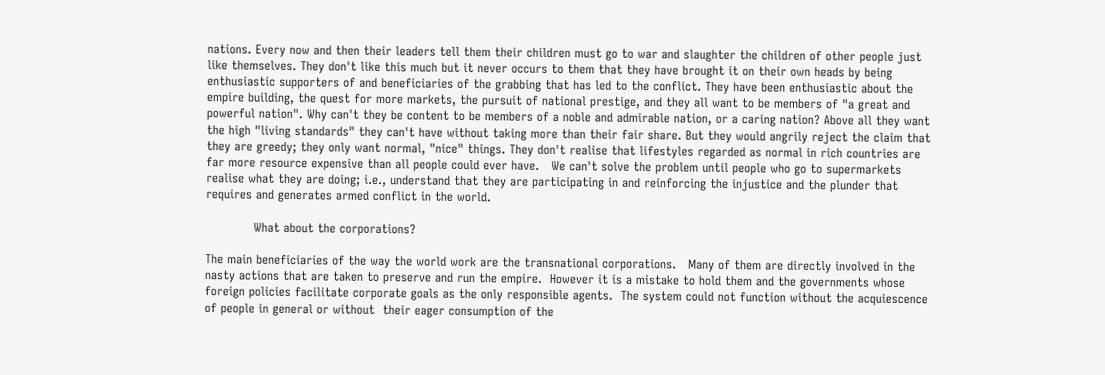nations. Every now and then their leaders tell them their children must go to war and slaughter the children of other people just like themselves. They don't like this much but it never occurs to them that they have brought it on their own heads by being enthusiastic supporters of and beneficiaries of the grabbing that has led to the conflict. They have been enthusiastic about the empire building, the quest for more markets, the pursuit of national prestige, and they all want to be members of "a great and powerful nation". Why can't they be content to be members of a noble and admirable nation, or a caring nation? Above all they want the high "living standards" they can't have without taking more than their fair share. But they would angrily reject the claim that they are greedy; they only want normal, "nice" things. They don't realise that lifestyles regarded as normal in rich countries are far more resource expensive than all people could ever have.   We can't solve the problem until people who go to supermarkets realise what they are doing; i.e., understand that they are participating in and reinforcing the injustice and the plunder that requires and generates armed conflict in the world.

            What about the corporations?

The main beneficiaries of the way the world work are the transnational corporations.   Many of them are directly involved in the nasty actions that are taken to preserve and run the empire.  However it is a mistake to hold them and the governments whose foreign policies facilitate corporate goals as the only responsible agents.  The system could not function without the acquiescence of people in general or without  their eager consumption of the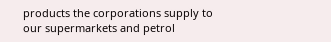products the corporations supply to our supermarkets and petrol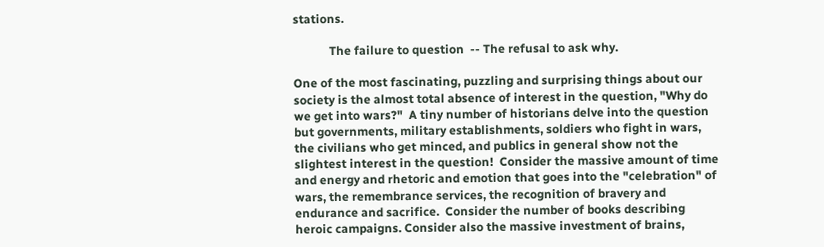stations.

            The failure to question  -- The refusal to ask why.

One of the most fascinating, puzzling and surprising things about our society is the almost total absence of interest in the question, "Why do we get into wars?"  A tiny number of historians delve into the question but governments, military establishments, soldiers who fight in wars, the civilians who get minced, and publics in general show not the slightest interest in the question!  Consider the massive amount of time and energy and rhetoric and emotion that goes into the "celebration" of wars, the remembrance services, the recognition of bravery and endurance and sacrifice.  Consider the number of books describing heroic campaigns. Consider also the massive investment of brains,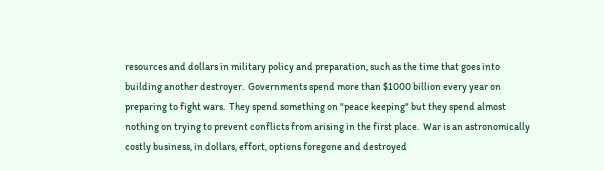resources and dollars in military policy and preparation, such as the time that goes into building another destroyer.  Governments spend more than $1000 billion every year on preparing to fight wars.  They spend something on "peace keeping" but they spend almost nothing on trying to prevent conflicts from arising in the first place.  War is an astronomically costly business, in dollars, effort, options foregone and destroyed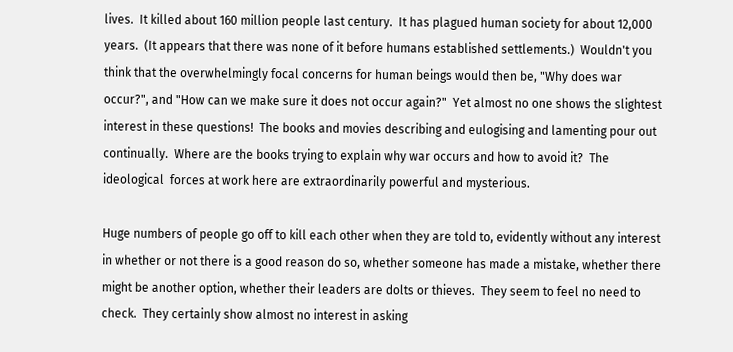lives.  It killed about 160 million people last century.  It has plagued human society for about 12,000 years.  (It appears that there was none of it before humans established settlements.)  Wouldn't you think that the overwhelmingly focal concerns for human beings would then be, "Why does war occur?", and "How can we make sure it does not occur again?"  Yet almost no one shows the slightest interest in these questions!  The books and movies describing and eulogising and lamenting pour out continually.  Where are the books trying to explain why war occurs and how to avoid it?  The ideological  forces at work here are extraordinarily powerful and mysterious.

Huge numbers of people go off to kill each other when they are told to, evidently without any interest in whether or not there is a good reason do so, whether someone has made a mistake, whether there might be another option, whether their leaders are dolts or thieves.  They seem to feel no need to check.  They certainly show almost no interest in asking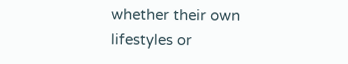whether their own lifestyles or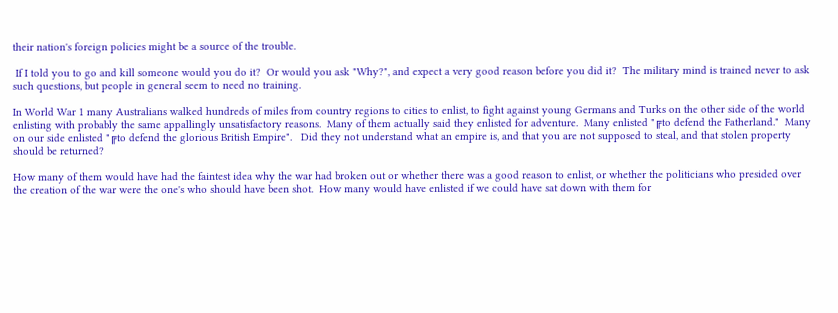their nation's foreign policies might be a source of the trouble.

 If I told you to go and kill someone would you do it?  Or would you ask "Why?", and expect a very good reason before you did it?  The military mind is trained never to ask such questions, but people in general seem to need no training.

In World War 1 many Australians walked hundreds of miles from country regions to cities to enlist, to fight against young Germans and Turks on the other side of the world enlisting with probably the same appallingly unsatisfactory reasons.  Many of them actually said they enlisted for adventure.  Many enlisted "╔to defend the Fatherland."  Many on our side enlisted "╔to defend the glorious British Empire".   Did they not understand what an empire is, and that you are not supposed to steal, and that stolen property should be returned?

How many of them would have had the faintest idea why the war had broken out or whether there was a good reason to enlist, or whether the politicians who presided over the creation of the war were the one's who should have been shot.  How many would have enlisted if we could have sat down with them for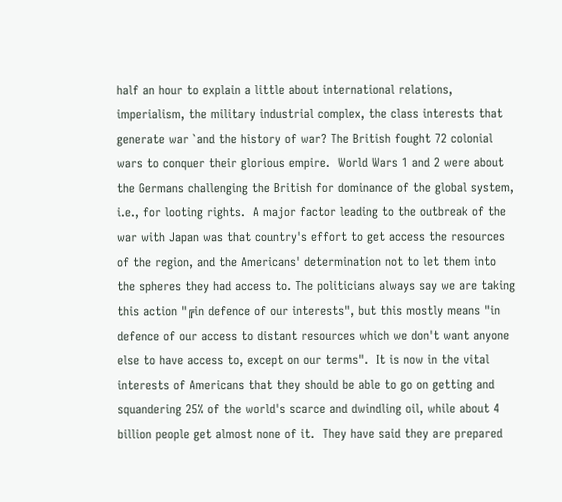half an hour to explain a little about international relations, imperialism, the military industrial complex, the class interests that generate war `and the history of war? The British fought 72 colonial wars to conquer their glorious empire.  World Wars 1 and 2 were about the Germans challenging the British for dominance of the global system, i.e., for looting rights.  A major factor leading to the outbreak of the war with Japan was that country's effort to get access the resources of the region, and the Americans' determination not to let them into the spheres they had access to. The politicians always say we are taking this action "╔in defence of our interests", but this mostly means "in defence of our access to distant resources which we don't want anyone else to have access to, except on our terms".  It is now in the vital interests of Americans that they should be able to go on getting and squandering 25% of the world's scarce and dwindling oil, while about 4 billion people get almost none of it.  They have said they are prepared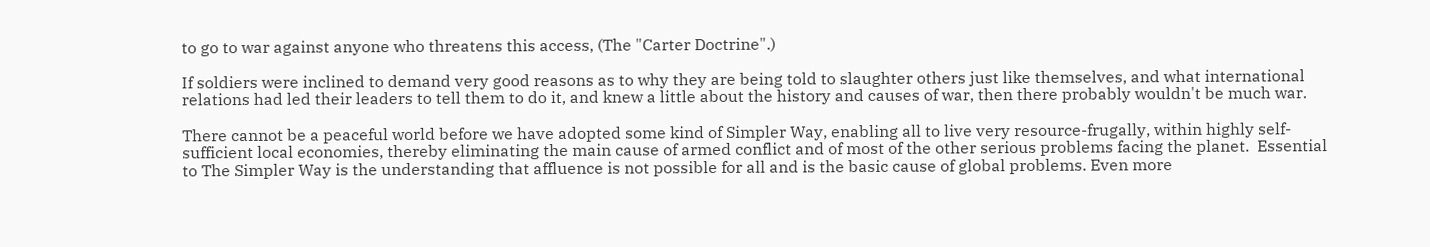to go to war against anyone who threatens this access, (The "Carter Doctrine".)

If soldiers were inclined to demand very good reasons as to why they are being told to slaughter others just like themselves, and what international relations had led their leaders to tell them to do it, and knew a little about the history and causes of war, then there probably wouldn't be much war.

There cannot be a peaceful world before we have adopted some kind of Simpler Way, enabling all to live very resource-frugally, within highly self-sufficient local economies, thereby eliminating the main cause of armed conflict and of most of the other serious problems facing the planet.  Essential to The Simpler Way is the understanding that affluence is not possible for all and is the basic cause of global problems. Even more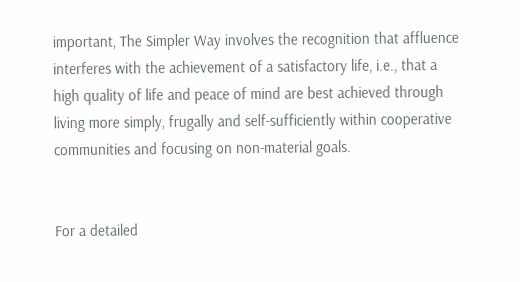important, The Simpler Way involves the recognition that affluence interferes with the achievement of a satisfactory life, i.e., that a high quality of life and peace of mind are best achieved through living more simply, frugally and self-sufficiently within cooperative communities and focusing on non-material goals.


For a detailed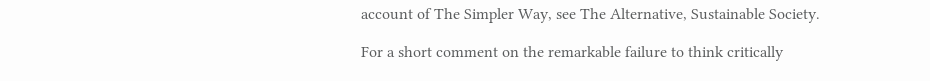account of The Simpler Way, see The Alternative, Sustainable Society.

For a short comment on the remarkable failure to think critically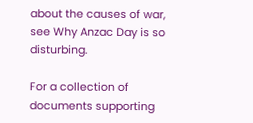about the causes of war, see Why Anzac Day is so disturbing.

For a collection of documents supporting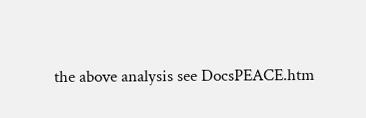the above analysis see DocsPEACE.htm